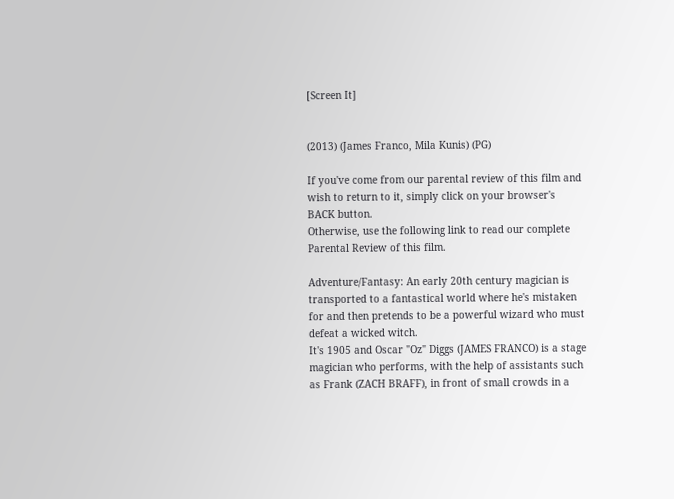[Screen It]


(2013) (James Franco, Mila Kunis) (PG)

If you've come from our parental review of this film and wish to return to it, simply click on your browser's BACK button.
Otherwise, use the following link to read our complete Parental Review of this film.

Adventure/Fantasy: An early 20th century magician is transported to a fantastical world where he's mistaken for and then pretends to be a powerful wizard who must defeat a wicked witch.
It's 1905 and Oscar "Oz" Diggs (JAMES FRANCO) is a stage magician who performs, with the help of assistants such as Frank (ZACH BRAFF), in front of small crowds in a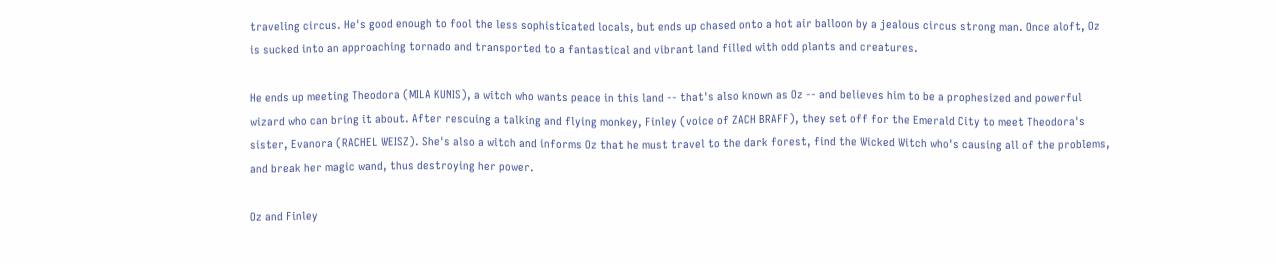traveling circus. He's good enough to fool the less sophisticated locals, but ends up chased onto a hot air balloon by a jealous circus strong man. Once aloft, Oz is sucked into an approaching tornado and transported to a fantastical and vibrant land filled with odd plants and creatures.

He ends up meeting Theodora (MILA KUNIS), a witch who wants peace in this land -- that's also known as Oz -- and believes him to be a prophesized and powerful wizard who can bring it about. After rescuing a talking and flying monkey, Finley (voice of ZACH BRAFF), they set off for the Emerald City to meet Theodora's sister, Evanora (RACHEL WEISZ). She's also a witch and informs Oz that he must travel to the dark forest, find the Wicked Witch who's causing all of the problems, and break her magic wand, thus destroying her power.

Oz and Finley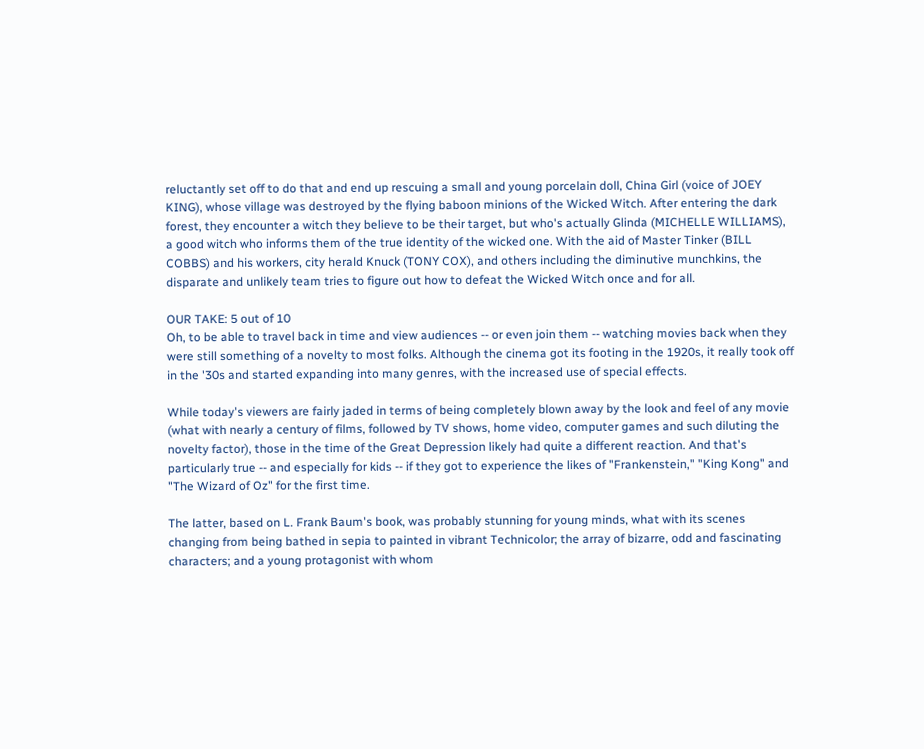reluctantly set off to do that and end up rescuing a small and young porcelain doll, China Girl (voice of JOEY KING), whose village was destroyed by the flying baboon minions of the Wicked Witch. After entering the dark forest, they encounter a witch they believe to be their target, but who's actually Glinda (MICHELLE WILLIAMS), a good witch who informs them of the true identity of the wicked one. With the aid of Master Tinker (BILL COBBS) and his workers, city herald Knuck (TONY COX), and others including the diminutive munchkins, the disparate and unlikely team tries to figure out how to defeat the Wicked Witch once and for all.

OUR TAKE: 5 out of 10
Oh, to be able to travel back in time and view audiences -- or even join them -- watching movies back when they were still something of a novelty to most folks. Although the cinema got its footing in the 1920s, it really took off in the '30s and started expanding into many genres, with the increased use of special effects.

While today's viewers are fairly jaded in terms of being completely blown away by the look and feel of any movie (what with nearly a century of films, followed by TV shows, home video, computer games and such diluting the novelty factor), those in the time of the Great Depression likely had quite a different reaction. And that's particularly true -- and especially for kids -- if they got to experience the likes of "Frankenstein," "King Kong" and "The Wizard of Oz" for the first time.

The latter, based on L. Frank Baum's book, was probably stunning for young minds, what with its scenes changing from being bathed in sepia to painted in vibrant Technicolor; the array of bizarre, odd and fascinating characters; and a young protagonist with whom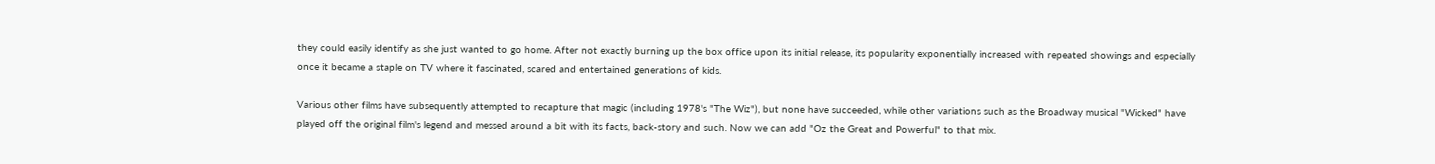they could easily identify as she just wanted to go home. After not exactly burning up the box office upon its initial release, its popularity exponentially increased with repeated showings and especially once it became a staple on TV where it fascinated, scared and entertained generations of kids.

Various other films have subsequently attempted to recapture that magic (including 1978's "The Wiz"), but none have succeeded, while other variations such as the Broadway musical "Wicked" have played off the original film's legend and messed around a bit with its facts, back-story and such. Now we can add "Oz the Great and Powerful" to that mix.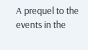A prequel to the events in the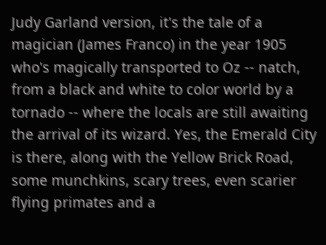Judy Garland version, it's the tale of a magician (James Franco) in the year 1905 who's magically transported to Oz -- natch, from a black and white to color world by a tornado -- where the locals are still awaiting the arrival of its wizard. Yes, the Emerald City is there, along with the Yellow Brick Road, some munchkins, scary trees, even scarier flying primates and a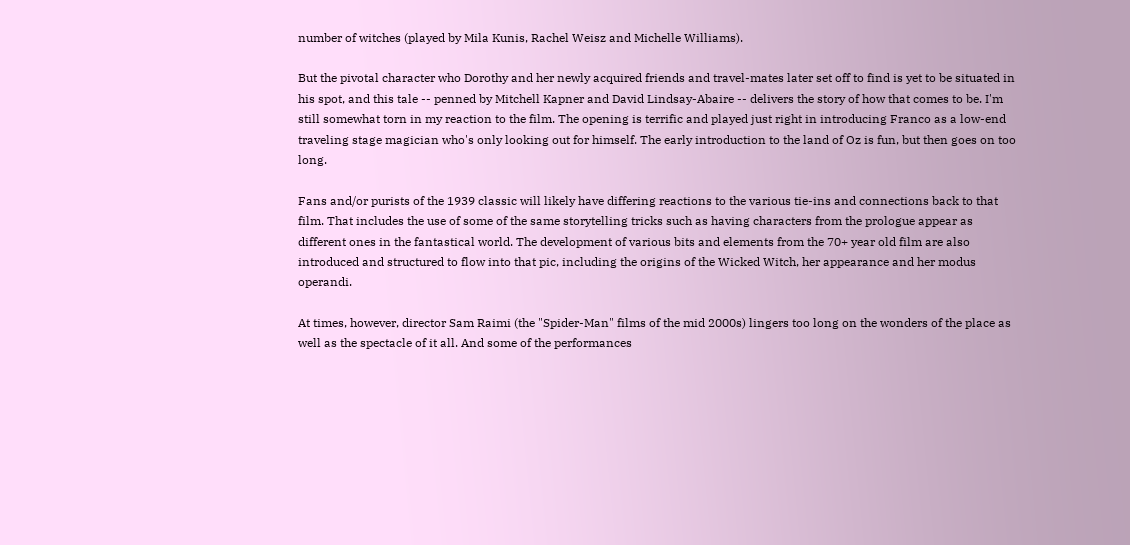number of witches (played by Mila Kunis, Rachel Weisz and Michelle Williams).

But the pivotal character who Dorothy and her newly acquired friends and travel-mates later set off to find is yet to be situated in his spot, and this tale -- penned by Mitchell Kapner and David Lindsay-Abaire -- delivers the story of how that comes to be. I'm still somewhat torn in my reaction to the film. The opening is terrific and played just right in introducing Franco as a low-end traveling stage magician who's only looking out for himself. The early introduction to the land of Oz is fun, but then goes on too long.

Fans and/or purists of the 1939 classic will likely have differing reactions to the various tie-ins and connections back to that film. That includes the use of some of the same storytelling tricks such as having characters from the prologue appear as different ones in the fantastical world. The development of various bits and elements from the 70+ year old film are also introduced and structured to flow into that pic, including the origins of the Wicked Witch, her appearance and her modus operandi.

At times, however, director Sam Raimi (the "Spider-Man" films of the mid 2000s) lingers too long on the wonders of the place as well as the spectacle of it all. And some of the performances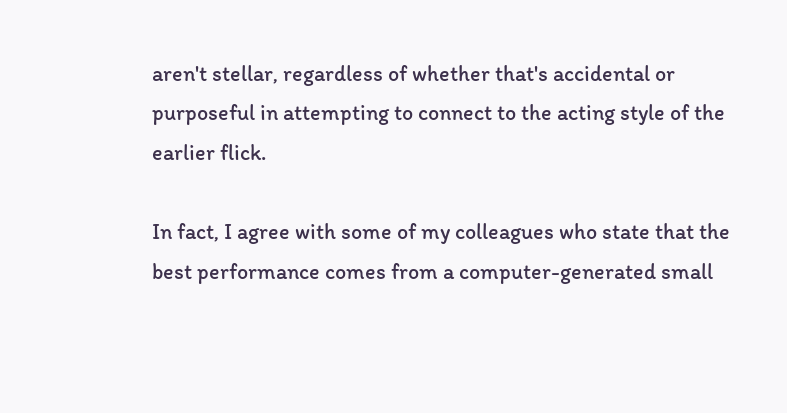aren't stellar, regardless of whether that's accidental or purposeful in attempting to connect to the acting style of the earlier flick.

In fact, I agree with some of my colleagues who state that the best performance comes from a computer-generated small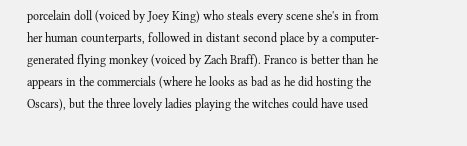porcelain doll (voiced by Joey King) who steals every scene she's in from her human counterparts, followed in distant second place by a computer-generated flying monkey (voiced by Zach Braff). Franco is better than he appears in the commercials (where he looks as bad as he did hosting the Oscars), but the three lovely ladies playing the witches could have used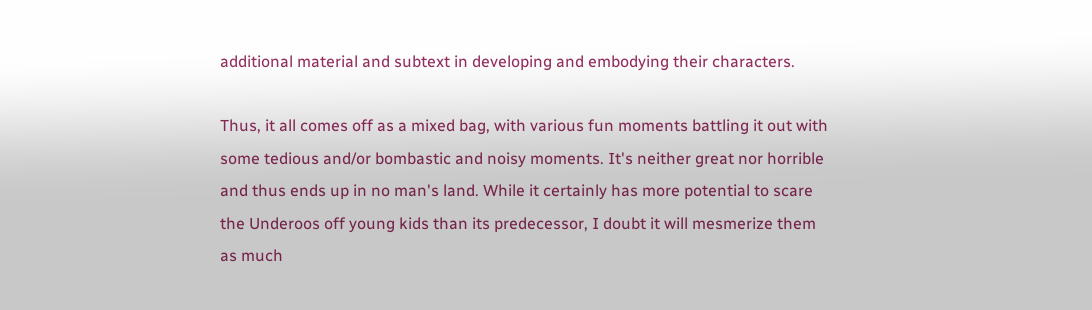additional material and subtext in developing and embodying their characters.

Thus, it all comes off as a mixed bag, with various fun moments battling it out with some tedious and/or bombastic and noisy moments. It's neither great nor horrible and thus ends up in no man's land. While it certainly has more potential to scare the Underoos off young kids than its predecessor, I doubt it will mesmerize them as much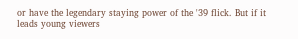or have the legendary staying power of the '39 flick. But if it leads young viewers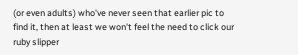(or even adults) who've never seen that earlier pic to find it, then at least we won't feel the need to click our ruby slipper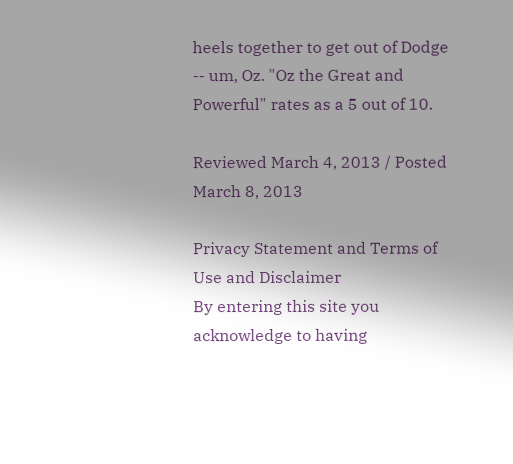heels together to get out of Dodge -- um, Oz. "Oz the Great and Powerful" rates as a 5 out of 10.

Reviewed March 4, 2013 / Posted March 8, 2013

Privacy Statement and Terms of Use and Disclaimer
By entering this site you acknowledge to having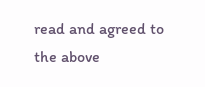read and agreed to the above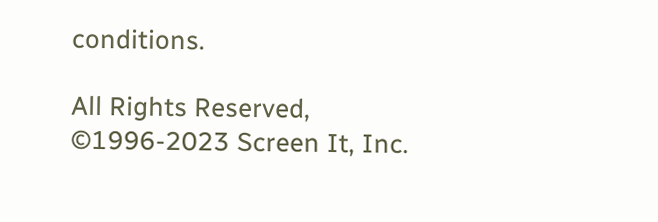conditions.

All Rights Reserved,
©1996-2023 Screen It, Inc.